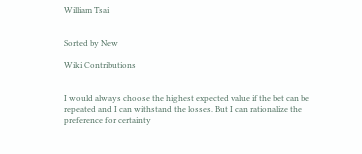William Tsai


Sorted by New

Wiki Contributions


I would always choose the highest expected value if the bet can be repeated and I can withstand the losses. But I can rationalize the preference for certainty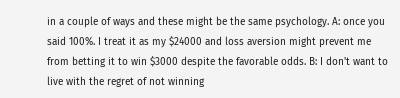in a couple of ways and these might be the same psychology. A: once you said 100%. I treat it as my $24000 and loss aversion might prevent me from betting it to win $3000 despite the favorable odds. B: I don't want to live with the regret of not winning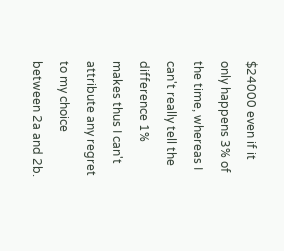$24000 even if it only happens 3% of the time, whereas I can't really tell the difference 1% makes thus I can't attribute any regret to my choice between 2a and 2b.